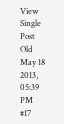View Single Post
Old May 18 2013, 05:39 PM   #17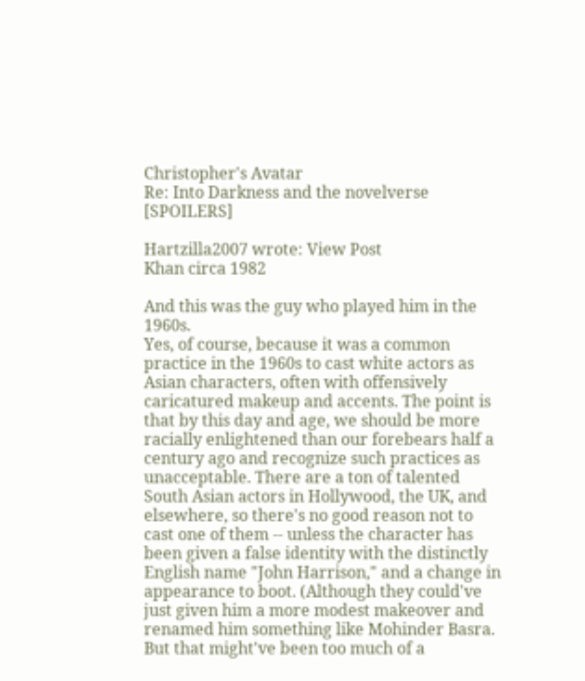Christopher's Avatar
Re: Into Darkness and the novelverse [SPOILERS]

Hartzilla2007 wrote: View Post
Khan circa 1982

And this was the guy who played him in the 1960s.
Yes, of course, because it was a common practice in the 1960s to cast white actors as Asian characters, often with offensively caricatured makeup and accents. The point is that by this day and age, we should be more racially enlightened than our forebears half a century ago and recognize such practices as unacceptable. There are a ton of talented South Asian actors in Hollywood, the UK, and elsewhere, so there's no good reason not to cast one of them -- unless the character has been given a false identity with the distinctly English name "John Harrison," and a change in appearance to boot. (Although they could've just given him a more modest makeover and renamed him something like Mohinder Basra. But that might've been too much of a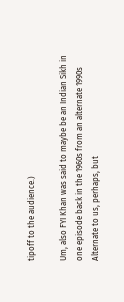tipoff to the audience.)

Um, also FYI Khan was said to maybe be an Indian Sikh in one episode back in the 1960s from an alternate 1990s
Alternate to us, perhaps, but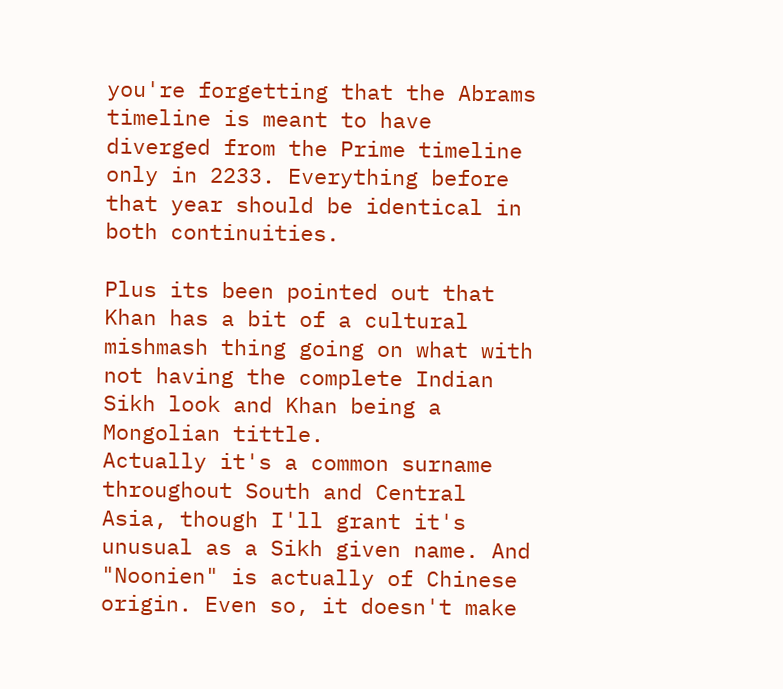you're forgetting that the Abrams timeline is meant to have diverged from the Prime timeline only in 2233. Everything before that year should be identical in both continuities.

Plus its been pointed out that Khan has a bit of a cultural mishmash thing going on what with not having the complete Indian Sikh look and Khan being a Mongolian tittle.
Actually it's a common surname throughout South and Central Asia, though I'll grant it's unusual as a Sikh given name. And "Noonien" is actually of Chinese origin. Even so, it doesn't make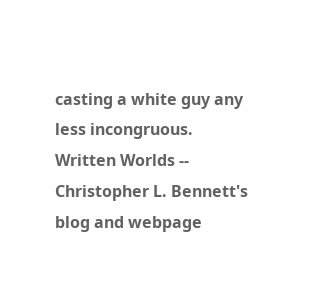casting a white guy any less incongruous.
Written Worlds -- Christopher L. Bennett's blog and webpage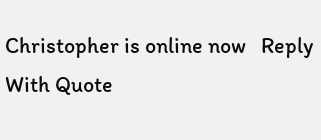Christopher is online now   Reply With Quote